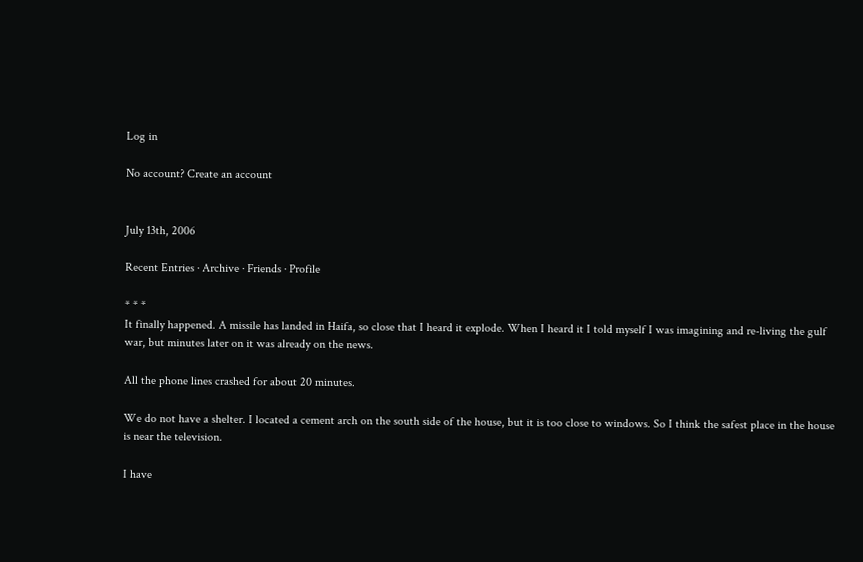Log in

No account? Create an account


July 13th, 2006

Recent Entries · Archive · Friends · Profile

* * *
It finally happened. A missile has landed in Haifa, so close that I heard it explode. When I heard it I told myself I was imagining and re-living the gulf war, but minutes later on it was already on the news.

All the phone lines crashed for about 20 minutes.

We do not have a shelter. I located a cement arch on the south side of the house, but it is too close to windows. So I think the safest place in the house is near the television.

I have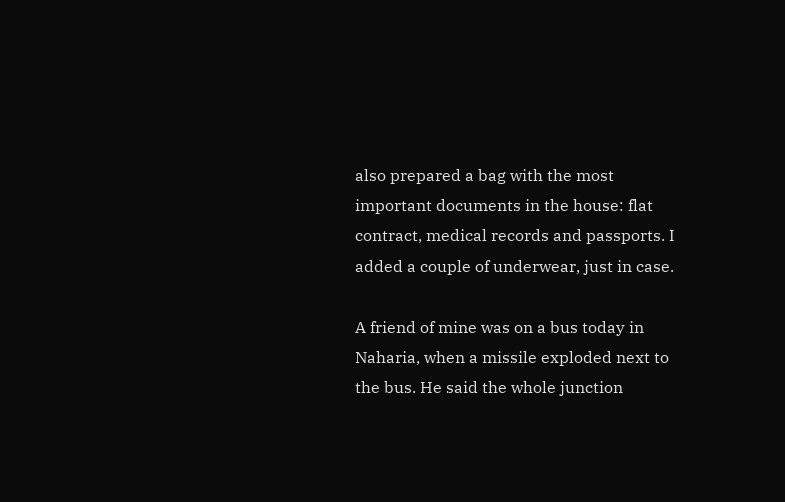also prepared a bag with the most important documents in the house: flat contract, medical records and passports. I added a couple of underwear, just in case.

A friend of mine was on a bus today in Naharia, when a missile exploded next to the bus. He said the whole junction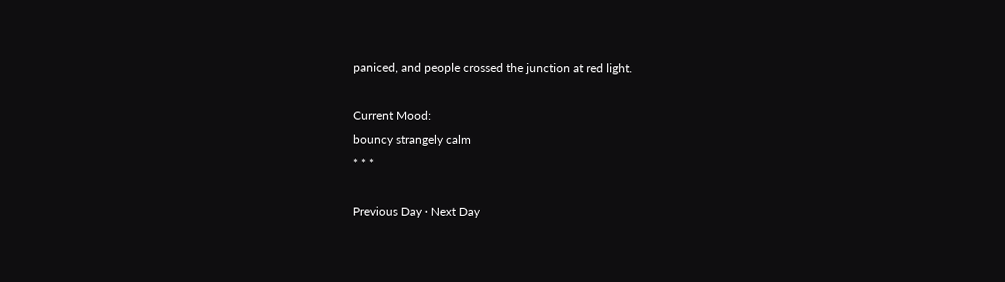paniced, and people crossed the junction at red light.

Current Mood:
bouncy strangely calm
* * *

Previous Day · Next Day